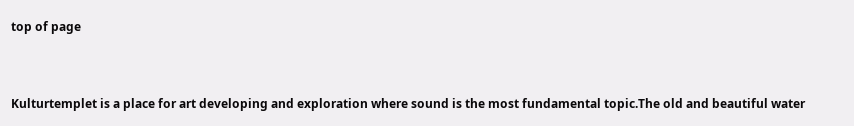top of page


Kulturtemplet is a place for art developing and exploration where sound is the most fundamental topic.The old and beautiful water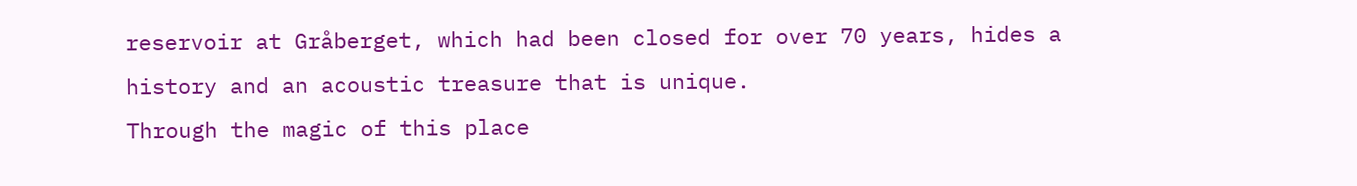reservoir at Gråberget, which had been closed for over 70 years, hides a history and an acoustic treasure that is unique.
Through the magic of this place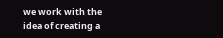we work with the idea of creating a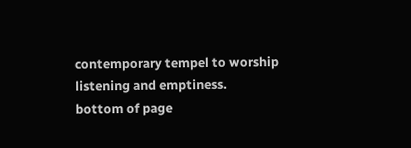contemporary tempel to worship listening and emptiness.
bottom of page